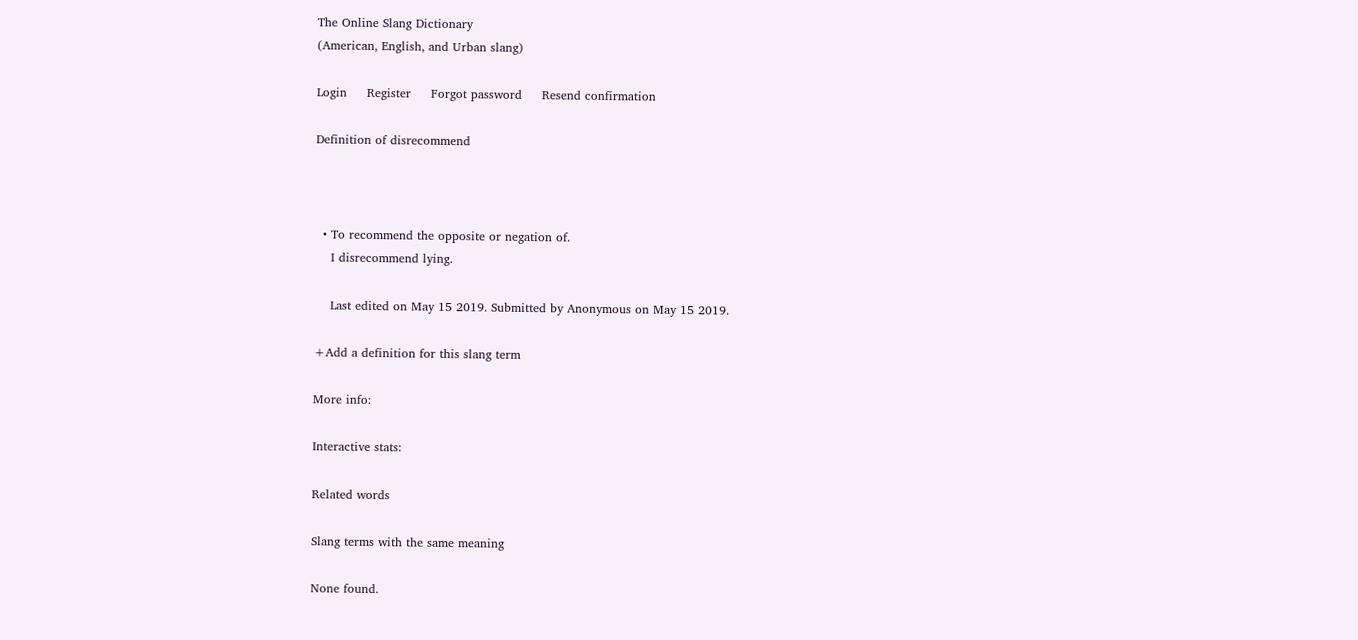The Online Slang Dictionary
(American, English, and Urban slang)

Login     Register     Forgot password     Resend confirmation

Definition of disrecommend



  • To recommend the opposite or negation of.
    I disrecommend lying.

    Last edited on May 15 2019. Submitted by Anonymous on May 15 2019.

+Add a definition for this slang term

More info:

Interactive stats:

Related words

Slang terms with the same meaning

None found.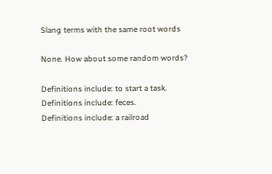Slang terms with the same root words

None. How about some random words?

Definitions include: to start a task.
Definitions include: feces.
Definitions include: a railroad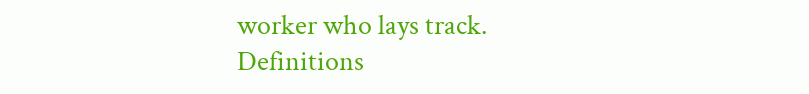worker who lays track.
Definitions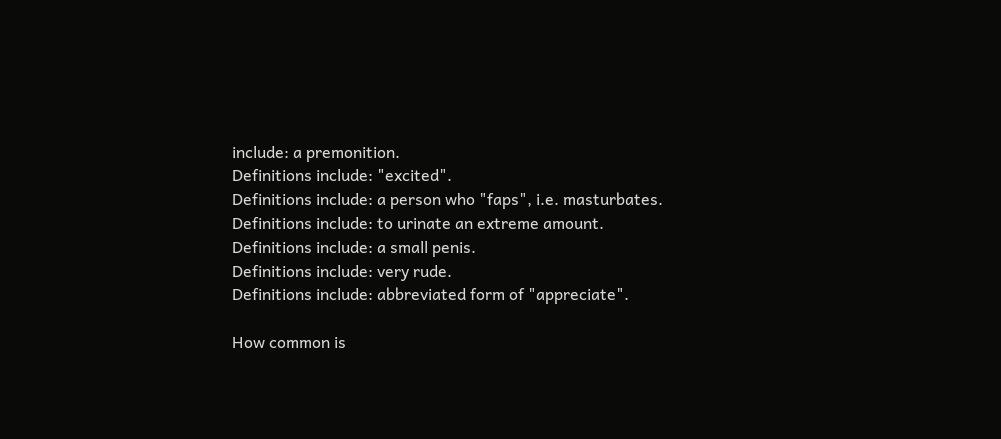include: a premonition.
Definitions include: "excited".
Definitions include: a person who "faps", i.e. masturbates.
Definitions include: to urinate an extreme amount.
Definitions include: a small penis.
Definitions include: very rude.
Definitions include: abbreviated form of "appreciate".

How common is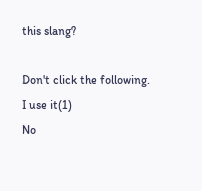this slang?

Don't click the following.
I use it(1)
No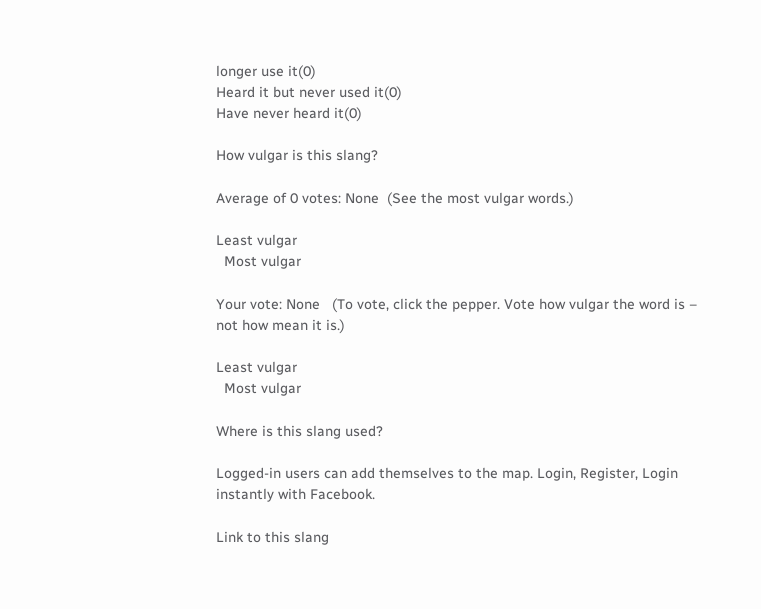longer use it(0)
Heard it but never used it(0)
Have never heard it(0)

How vulgar is this slang?

Average of 0 votes: None  (See the most vulgar words.)

Least vulgar
  Most vulgar

Your vote: None   (To vote, click the pepper. Vote how vulgar the word is – not how mean it is.)

Least vulgar
  Most vulgar

Where is this slang used?

Logged-in users can add themselves to the map. Login, Register, Login instantly with Facebook.

Link to this slang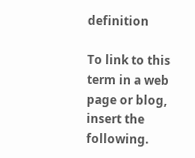definition

To link to this term in a web page or blog, insert the following.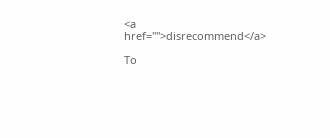<a href="">disrecommend</a>

To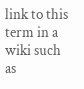link to this term in a wiki such as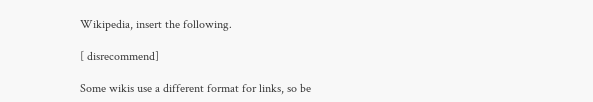Wikipedia, insert the following.

[ disrecommend]

Some wikis use a different format for links, so be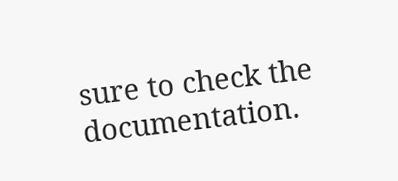sure to check the documentation.